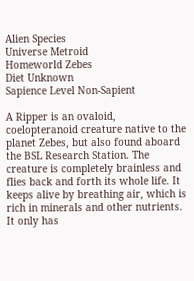Alien Species
Universe Metroid
Homeworld Zebes
Diet Unknown
Sapience Level Non-Sapient

A Ripper is an ovaloid, coelopteranoid creature native to the planet Zebes, but also found aboard the BSL Research Station. The creature is completely brainless and flies back and forth its whole life. It keeps alive by breathing air, which is rich in minerals and other nutrients. It only has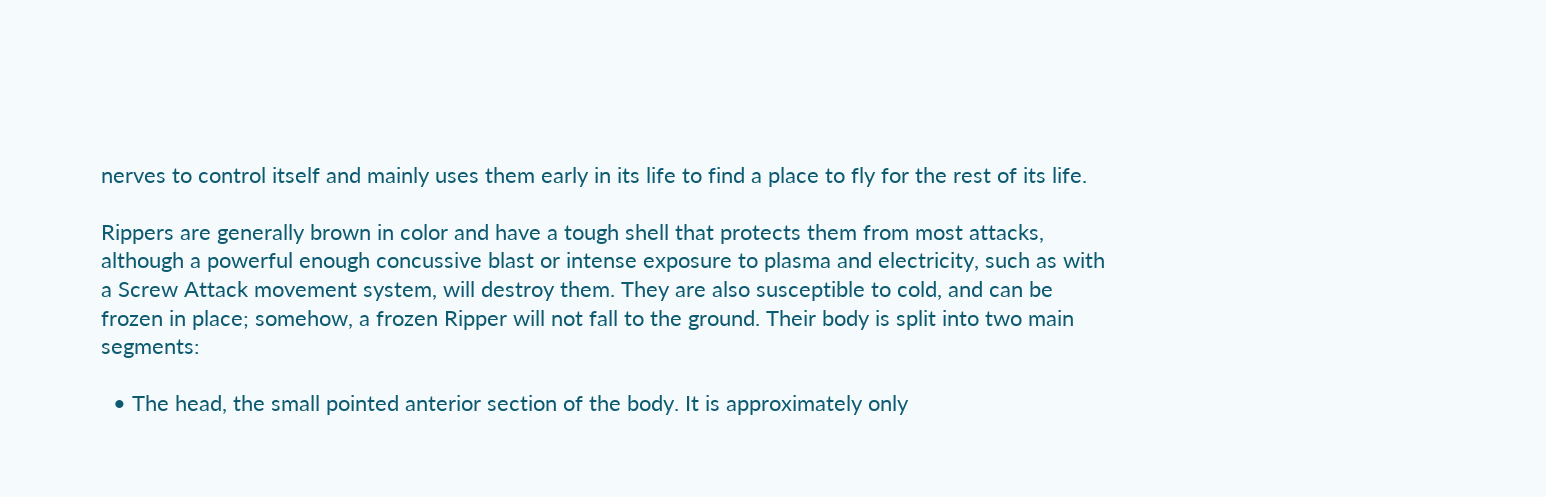nerves to control itself and mainly uses them early in its life to find a place to fly for the rest of its life.

Rippers are generally brown in color and have a tough shell that protects them from most attacks, although a powerful enough concussive blast or intense exposure to plasma and electricity, such as with a Screw Attack movement system, will destroy them. They are also susceptible to cold, and can be frozen in place; somehow, a frozen Ripper will not fall to the ground. Their body is split into two main segments:

  • The head, the small pointed anterior section of the body. It is approximately only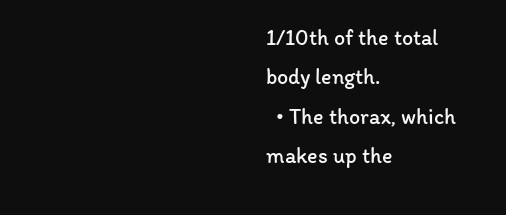1/10th of the total body length.
  • The thorax, which makes up the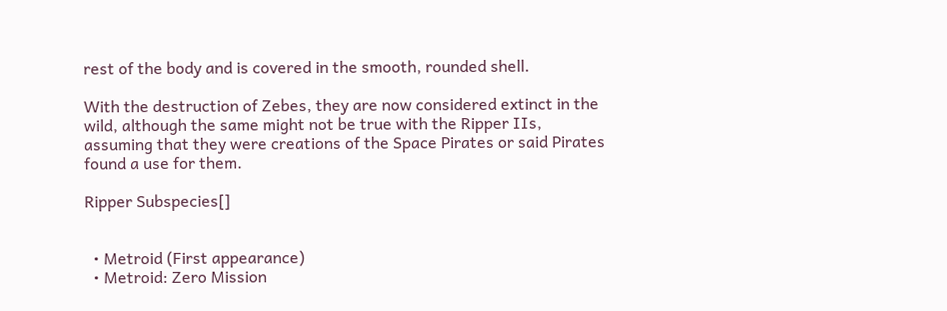rest of the body and is covered in the smooth, rounded shell.

With the destruction of Zebes, they are now considered extinct in the wild, although the same might not be true with the Ripper IIs, assuming that they were creations of the Space Pirates or said Pirates found a use for them.

Ripper Subspecies[]


  • Metroid (First appearance)
  • Metroid: Zero Mission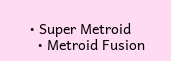• Super Metroid
  • Metroid Fusion